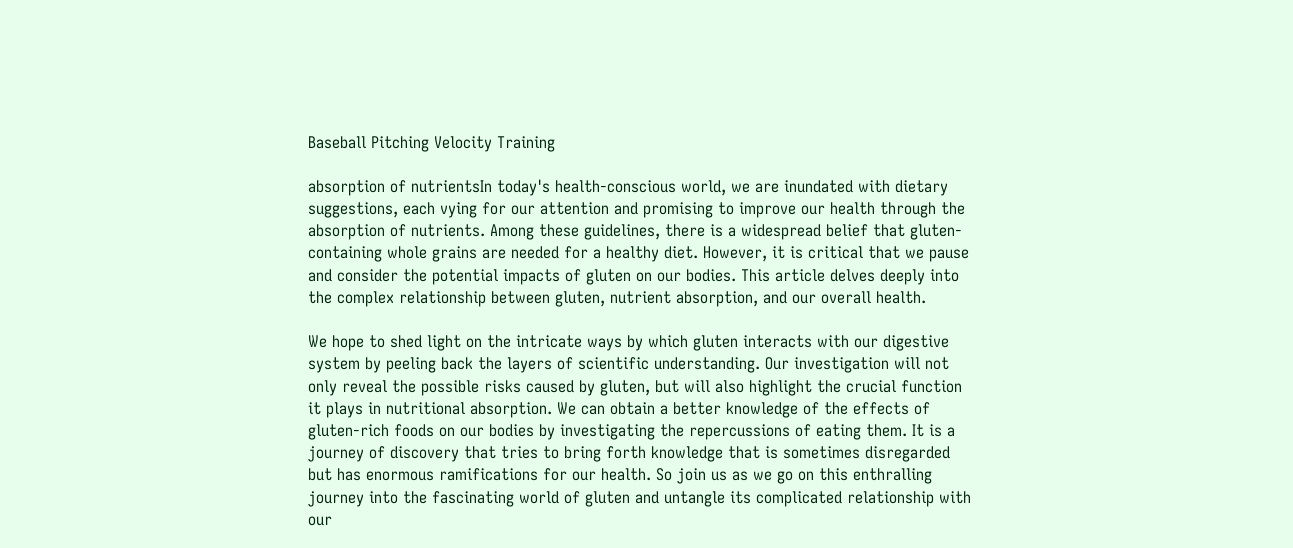Baseball Pitching Velocity Training

absorption of nutrientsIn today's health-conscious world, we are inundated with dietary suggestions, each vying for our attention and promising to improve our health through the absorption of nutrients. Among these guidelines, there is a widespread belief that gluten-containing whole grains are needed for a healthy diet. However, it is critical that we pause and consider the potential impacts of gluten on our bodies. This article delves deeply into the complex relationship between gluten, nutrient absorption, and our overall health.

We hope to shed light on the intricate ways by which gluten interacts with our digestive system by peeling back the layers of scientific understanding. Our investigation will not only reveal the possible risks caused by gluten, but will also highlight the crucial function it plays in nutritional absorption. We can obtain a better knowledge of the effects of gluten-rich foods on our bodies by investigating the repercussions of eating them. It is a journey of discovery that tries to bring forth knowledge that is sometimes disregarded but has enormous ramifications for our health. So join us as we go on this enthralling journey into the fascinating world of gluten and untangle its complicated relationship with our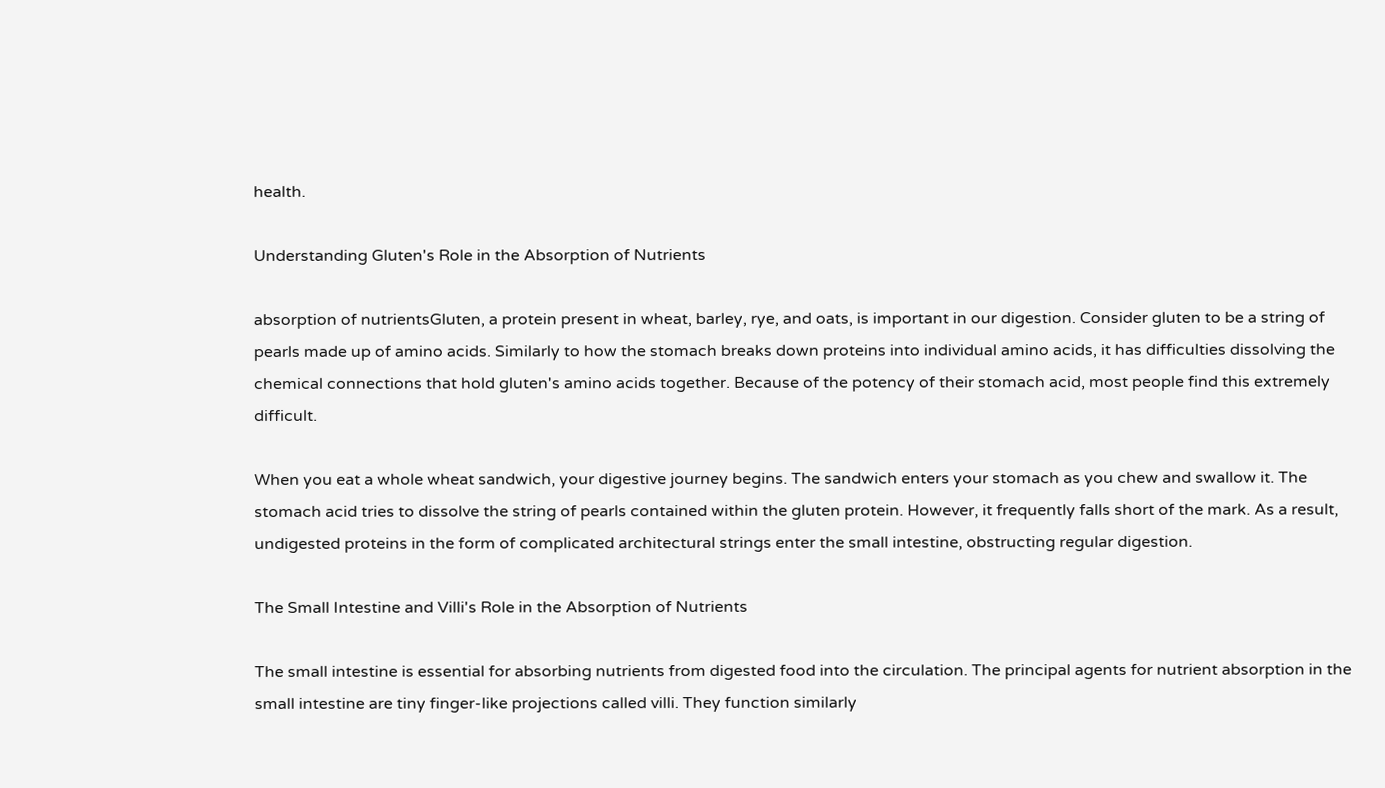health.

Understanding Gluten's Role in the Absorption of Nutrients

absorption of nutrientsGluten, a protein present in wheat, barley, rye, and oats, is important in our digestion. Consider gluten to be a string of pearls made up of amino acids. Similarly to how the stomach breaks down proteins into individual amino acids, it has difficulties dissolving the chemical connections that hold gluten's amino acids together. Because of the potency of their stomach acid, most people find this extremely difficult.

When you eat a whole wheat sandwich, your digestive journey begins. The sandwich enters your stomach as you chew and swallow it. The stomach acid tries to dissolve the string of pearls contained within the gluten protein. However, it frequently falls short of the mark. As a result, undigested proteins in the form of complicated architectural strings enter the small intestine, obstructing regular digestion.

The Small Intestine and Villi's Role in the Absorption of Nutrients

The small intestine is essential for absorbing nutrients from digested food into the circulation. The principal agents for nutrient absorption in the small intestine are tiny finger-like projections called villi. They function similarly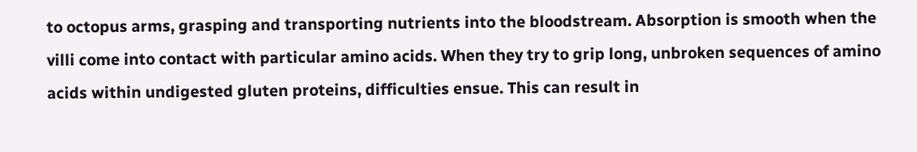to octopus arms, grasping and transporting nutrients into the bloodstream. Absorption is smooth when the villi come into contact with particular amino acids. When they try to grip long, unbroken sequences of amino acids within undigested gluten proteins, difficulties ensue. This can result in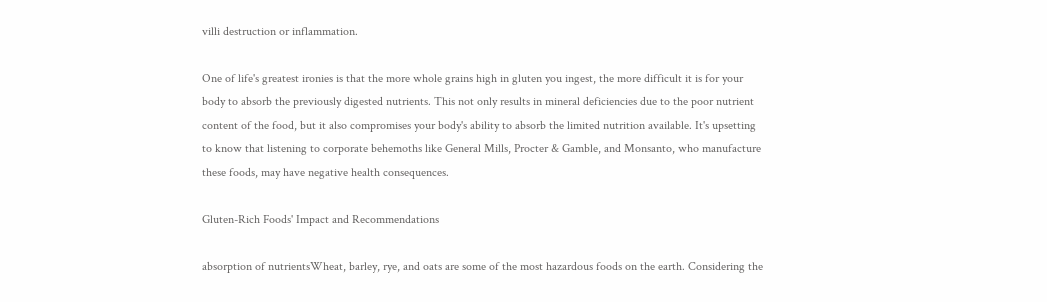villi destruction or inflammation.

One of life's greatest ironies is that the more whole grains high in gluten you ingest, the more difficult it is for your body to absorb the previously digested nutrients. This not only results in mineral deficiencies due to the poor nutrient content of the food, but it also compromises your body's ability to absorb the limited nutrition available. It's upsetting to know that listening to corporate behemoths like General Mills, Procter & Gamble, and Monsanto, who manufacture these foods, may have negative health consequences.

Gluten-Rich Foods' Impact and Recommendations

absorption of nutrientsWheat, barley, rye, and oats are some of the most hazardous foods on the earth. Considering the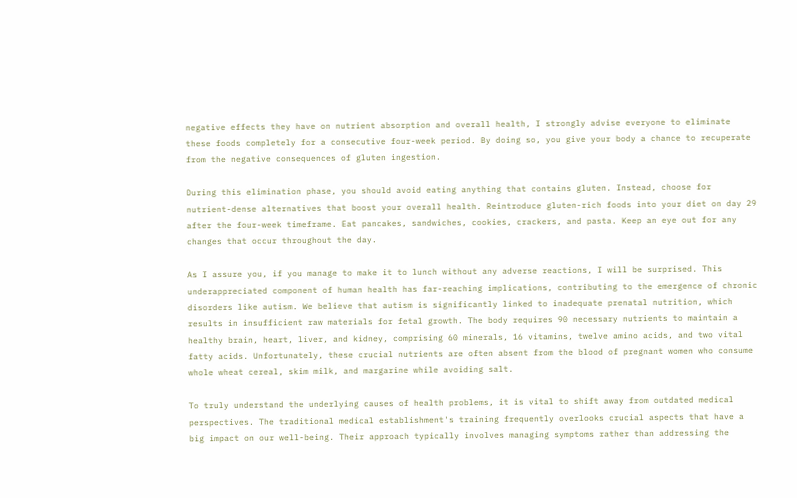negative effects they have on nutrient absorption and overall health, I strongly advise everyone to eliminate these foods completely for a consecutive four-week period. By doing so, you give your body a chance to recuperate from the negative consequences of gluten ingestion.

During this elimination phase, you should avoid eating anything that contains gluten. Instead, choose for nutrient-dense alternatives that boost your overall health. Reintroduce gluten-rich foods into your diet on day 29 after the four-week timeframe. Eat pancakes, sandwiches, cookies, crackers, and pasta. Keep an eye out for any changes that occur throughout the day.

As I assure you, if you manage to make it to lunch without any adverse reactions, I will be surprised. This underappreciated component of human health has far-reaching implications, contributing to the emergence of chronic disorders like autism. We believe that autism is significantly linked to inadequate prenatal nutrition, which results in insufficient raw materials for fetal growth. The body requires 90 necessary nutrients to maintain a healthy brain, heart, liver, and kidney, comprising 60 minerals, 16 vitamins, twelve amino acids, and two vital fatty acids. Unfortunately, these crucial nutrients are often absent from the blood of pregnant women who consume whole wheat cereal, skim milk, and margarine while avoiding salt.

To truly understand the underlying causes of health problems, it is vital to shift away from outdated medical perspectives. The traditional medical establishment's training frequently overlooks crucial aspects that have a big impact on our well-being. Their approach typically involves managing symptoms rather than addressing the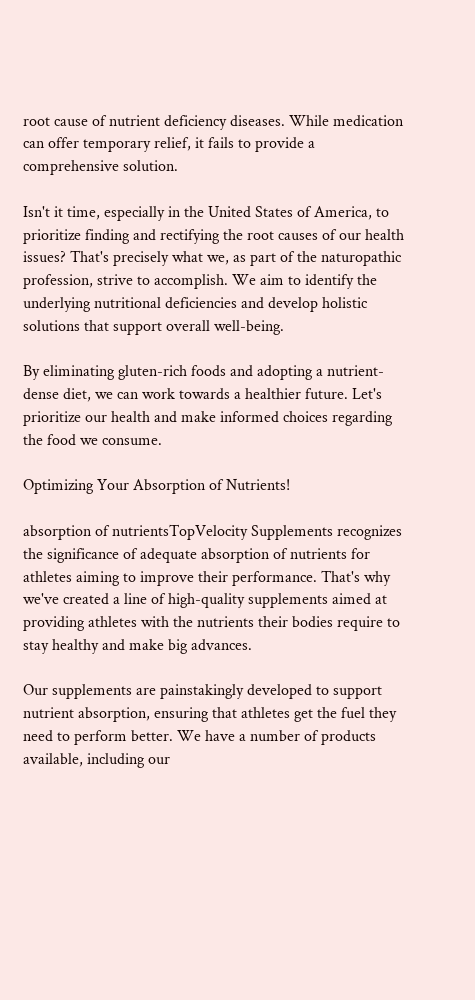root cause of nutrient deficiency diseases. While medication can offer temporary relief, it fails to provide a comprehensive solution.

Isn't it time, especially in the United States of America, to prioritize finding and rectifying the root causes of our health issues? That's precisely what we, as part of the naturopathic profession, strive to accomplish. We aim to identify the underlying nutritional deficiencies and develop holistic solutions that support overall well-being.

By eliminating gluten-rich foods and adopting a nutrient-dense diet, we can work towards a healthier future. Let's prioritize our health and make informed choices regarding the food we consume.

Optimizing Your Absorption of Nutrients!

absorption of nutrientsTopVelocity Supplements recognizes the significance of adequate absorption of nutrients for athletes aiming to improve their performance. That's why we've created a line of high-quality supplements aimed at providing athletes with the nutrients their bodies require to stay healthy and make big advances.

Our supplements are painstakingly developed to support nutrient absorption, ensuring that athletes get the fuel they need to perform better. We have a number of products available, including our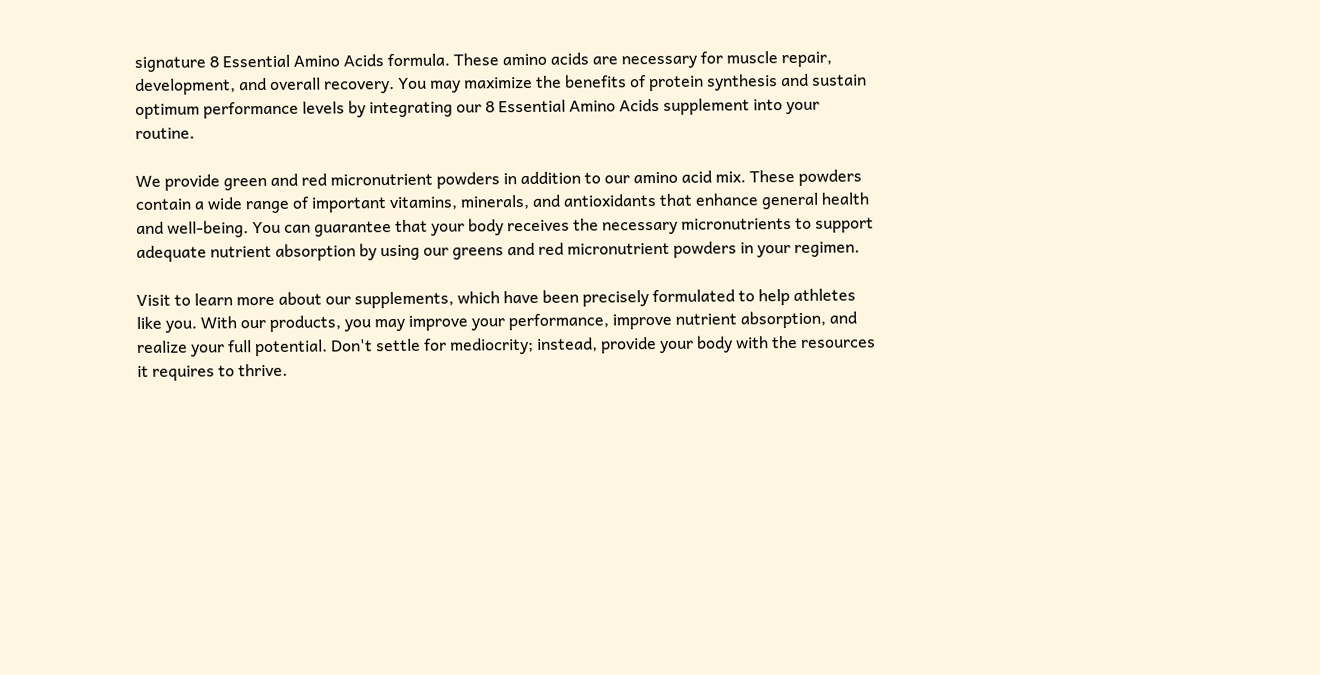signature 8 Essential Amino Acids formula. These amino acids are necessary for muscle repair, development, and overall recovery. You may maximize the benefits of protein synthesis and sustain optimum performance levels by integrating our 8 Essential Amino Acids supplement into your routine.

We provide green and red micronutrient powders in addition to our amino acid mix. These powders contain a wide range of important vitamins, minerals, and antioxidants that enhance general health and well-being. You can guarantee that your body receives the necessary micronutrients to support adequate nutrient absorption by using our greens and red micronutrient powders in your regimen.

Visit to learn more about our supplements, which have been precisely formulated to help athletes like you. With our products, you may improve your performance, improve nutrient absorption, and realize your full potential. Don't settle for mediocrity; instead, provide your body with the resources it requires to thrive.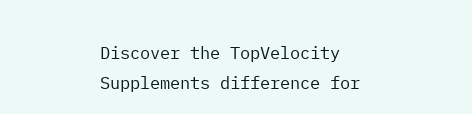Discover the TopVelocity Supplements difference for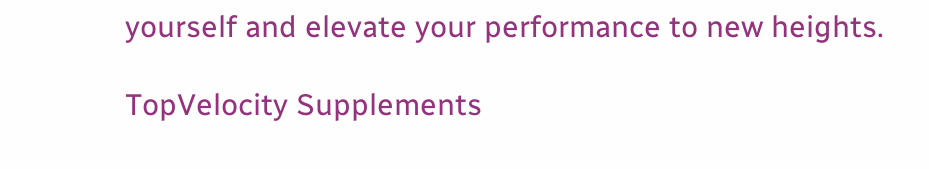yourself and elevate your performance to new heights.

TopVelocity Supplements